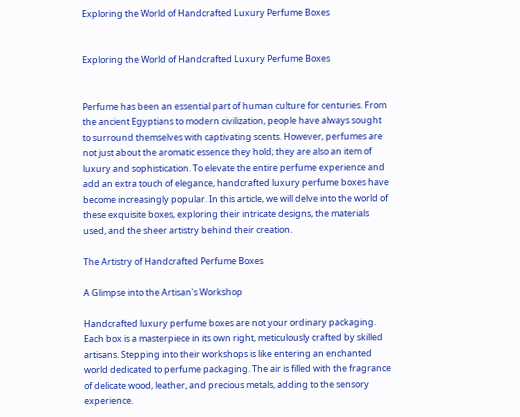Exploring the World of Handcrafted Luxury Perfume Boxes


Exploring the World of Handcrafted Luxury Perfume Boxes


Perfume has been an essential part of human culture for centuries. From the ancient Egyptians to modern civilization, people have always sought to surround themselves with captivating scents. However, perfumes are not just about the aromatic essence they hold; they are also an item of luxury and sophistication. To elevate the entire perfume experience and add an extra touch of elegance, handcrafted luxury perfume boxes have become increasingly popular. In this article, we will delve into the world of these exquisite boxes, exploring their intricate designs, the materials used, and the sheer artistry behind their creation.

The Artistry of Handcrafted Perfume Boxes

A Glimpse into the Artisan's Workshop

Handcrafted luxury perfume boxes are not your ordinary packaging. Each box is a masterpiece in its own right, meticulously crafted by skilled artisans. Stepping into their workshops is like entering an enchanted world dedicated to perfume packaging. The air is filled with the fragrance of delicate wood, leather, and precious metals, adding to the sensory experience.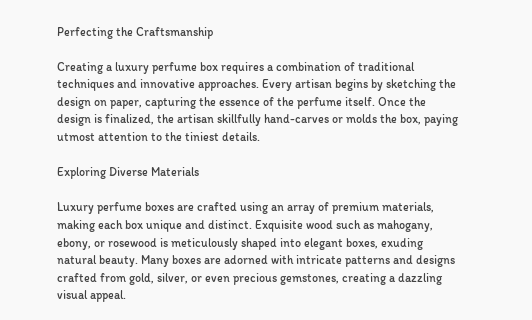Perfecting the Craftsmanship

Creating a luxury perfume box requires a combination of traditional techniques and innovative approaches. Every artisan begins by sketching the design on paper, capturing the essence of the perfume itself. Once the design is finalized, the artisan skillfully hand-carves or molds the box, paying utmost attention to the tiniest details.

Exploring Diverse Materials

Luxury perfume boxes are crafted using an array of premium materials, making each box unique and distinct. Exquisite wood such as mahogany, ebony, or rosewood is meticulously shaped into elegant boxes, exuding natural beauty. Many boxes are adorned with intricate patterns and designs crafted from gold, silver, or even precious gemstones, creating a dazzling visual appeal.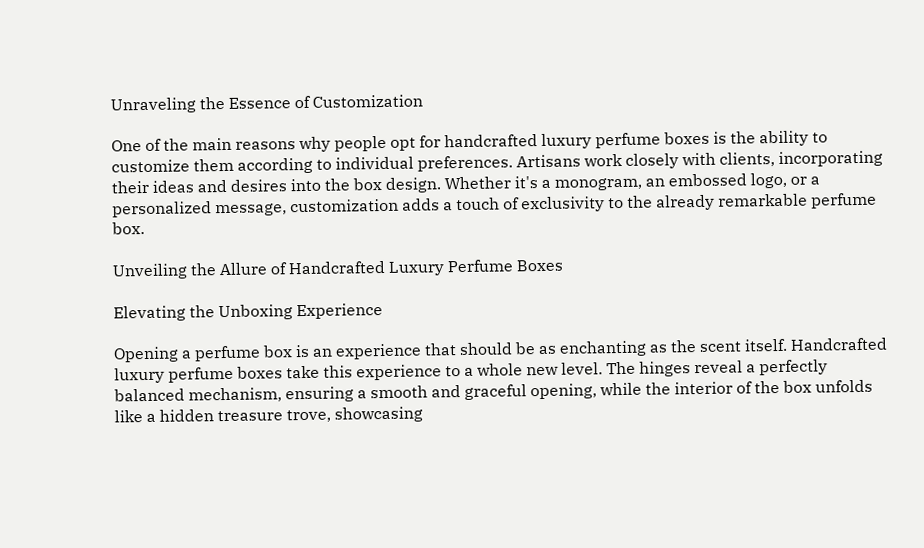Unraveling the Essence of Customization

One of the main reasons why people opt for handcrafted luxury perfume boxes is the ability to customize them according to individual preferences. Artisans work closely with clients, incorporating their ideas and desires into the box design. Whether it's a monogram, an embossed logo, or a personalized message, customization adds a touch of exclusivity to the already remarkable perfume box.

Unveiling the Allure of Handcrafted Luxury Perfume Boxes

Elevating the Unboxing Experience

Opening a perfume box is an experience that should be as enchanting as the scent itself. Handcrafted luxury perfume boxes take this experience to a whole new level. The hinges reveal a perfectly balanced mechanism, ensuring a smooth and graceful opening, while the interior of the box unfolds like a hidden treasure trove, showcasing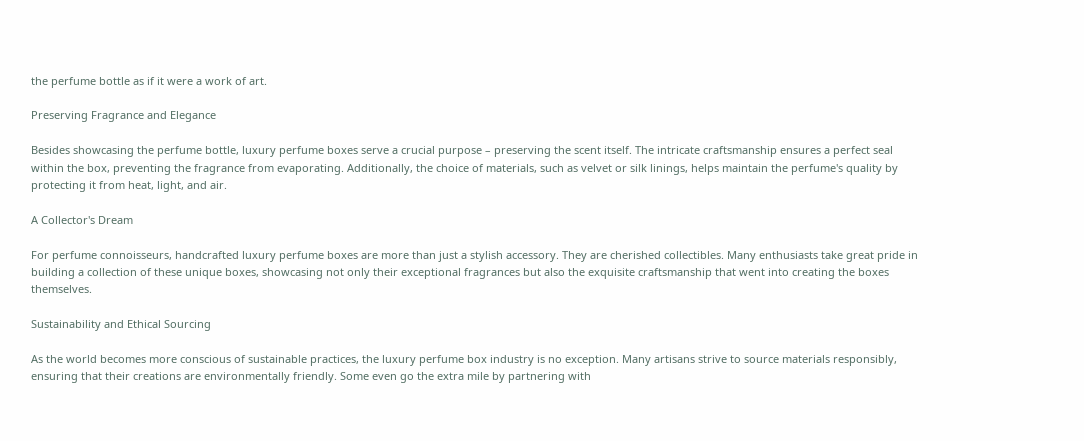the perfume bottle as if it were a work of art.

Preserving Fragrance and Elegance

Besides showcasing the perfume bottle, luxury perfume boxes serve a crucial purpose – preserving the scent itself. The intricate craftsmanship ensures a perfect seal within the box, preventing the fragrance from evaporating. Additionally, the choice of materials, such as velvet or silk linings, helps maintain the perfume's quality by protecting it from heat, light, and air.

A Collector's Dream

For perfume connoisseurs, handcrafted luxury perfume boxes are more than just a stylish accessory. They are cherished collectibles. Many enthusiasts take great pride in building a collection of these unique boxes, showcasing not only their exceptional fragrances but also the exquisite craftsmanship that went into creating the boxes themselves.

Sustainability and Ethical Sourcing

As the world becomes more conscious of sustainable practices, the luxury perfume box industry is no exception. Many artisans strive to source materials responsibly, ensuring that their creations are environmentally friendly. Some even go the extra mile by partnering with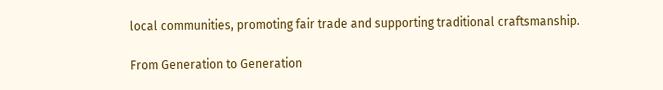local communities, promoting fair trade and supporting traditional craftsmanship.

From Generation to Generation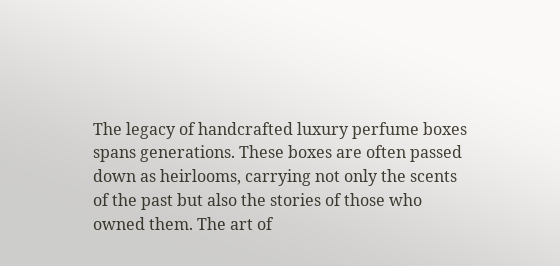The legacy of handcrafted luxury perfume boxes spans generations. These boxes are often passed down as heirlooms, carrying not only the scents of the past but also the stories of those who owned them. The art of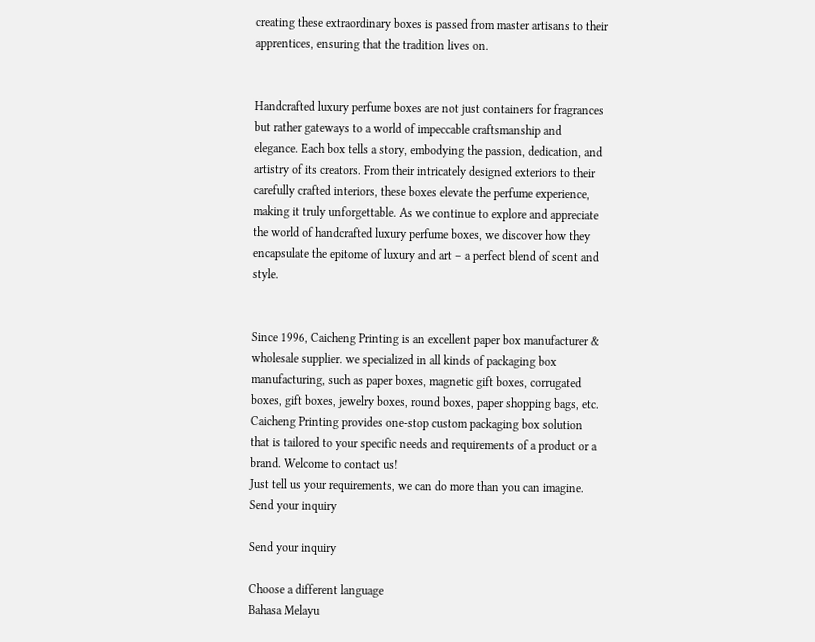creating these extraordinary boxes is passed from master artisans to their apprentices, ensuring that the tradition lives on.


Handcrafted luxury perfume boxes are not just containers for fragrances but rather gateways to a world of impeccable craftsmanship and elegance. Each box tells a story, embodying the passion, dedication, and artistry of its creators. From their intricately designed exteriors to their carefully crafted interiors, these boxes elevate the perfume experience, making it truly unforgettable. As we continue to explore and appreciate the world of handcrafted luxury perfume boxes, we discover how they encapsulate the epitome of luxury and art – a perfect blend of scent and style.


Since 1996, Caicheng Printing is an excellent paper box manufacturer & wholesale supplier. we specialized in all kinds of packaging box manufacturing, such as paper boxes, magnetic gift boxes, corrugated boxes, gift boxes, jewelry boxes, round boxes, paper shopping bags, etc. Caicheng Printing provides one-stop custom packaging box solution that is tailored to your specific needs and requirements of a product or a brand. Welcome to contact us!
Just tell us your requirements, we can do more than you can imagine.
Send your inquiry

Send your inquiry

Choose a different language
Bahasa Melayu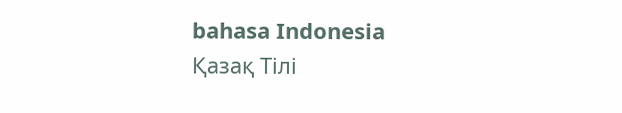bahasa Indonesia
Қазақ Тілі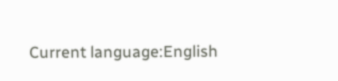Current language:English